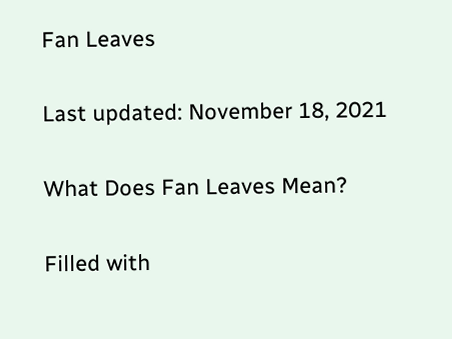Fan Leaves

Last updated: November 18, 2021

What Does Fan Leaves Mean?

Filled with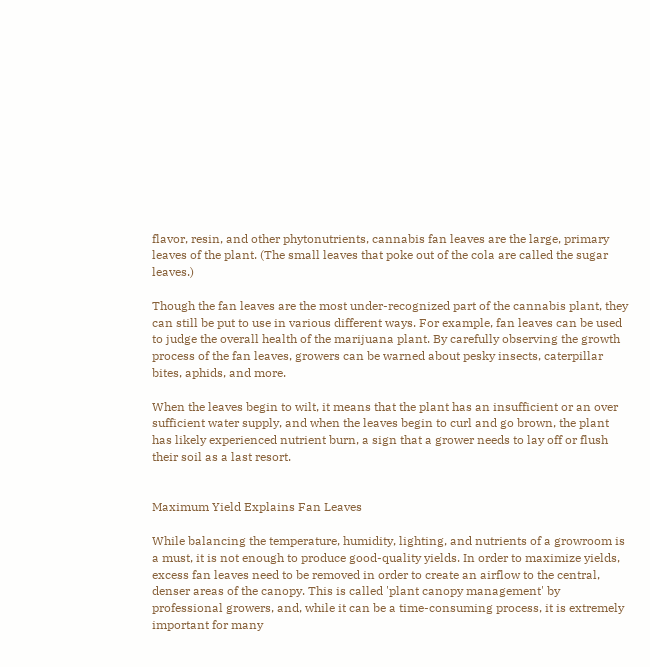flavor, resin, and other phytonutrients, cannabis fan leaves are the large, primary leaves of the plant. (The small leaves that poke out of the cola are called the sugar leaves.)

Though the fan leaves are the most under-recognized part of the cannabis plant, they can still be put to use in various different ways. For example, fan leaves can be used to judge the overall health of the marijuana plant. By carefully observing the growth process of the fan leaves, growers can be warned about pesky insects, caterpillar bites, aphids, and more.

When the leaves begin to wilt, it means that the plant has an insufficient or an over sufficient water supply, and when the leaves begin to curl and go brown, the plant has likely experienced nutrient burn, a sign that a grower needs to lay off or flush their soil as a last resort.


Maximum Yield Explains Fan Leaves

While balancing the temperature, humidity, lighting, and nutrients of a growroom is a must, it is not enough to produce good-quality yields. In order to maximize yields, excess fan leaves need to be removed in order to create an airflow to the central, denser areas of the canopy. This is called 'plant canopy management' by professional growers, and, while it can be a time-consuming process, it is extremely important for many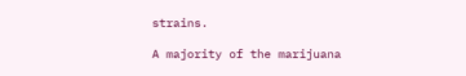strains.

A majority of the marijuana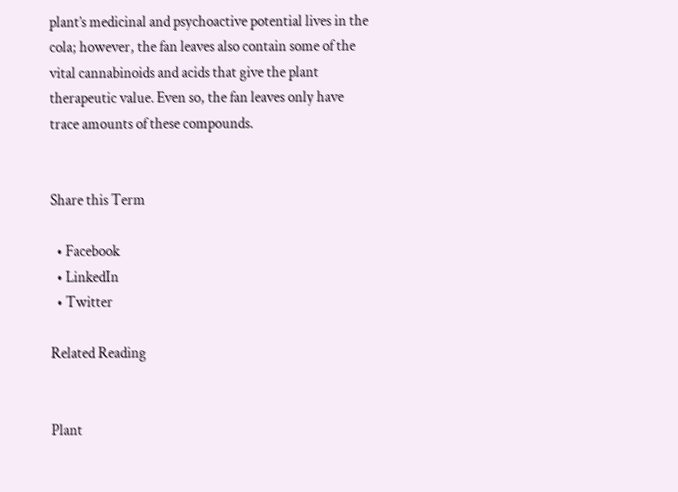plant’s medicinal and psychoactive potential lives in the cola; however, the fan leaves also contain some of the vital cannabinoids and acids that give the plant therapeutic value. Even so, the fan leaves only have trace amounts of these compounds.


Share this Term

  • Facebook
  • LinkedIn
  • Twitter

Related Reading


Plant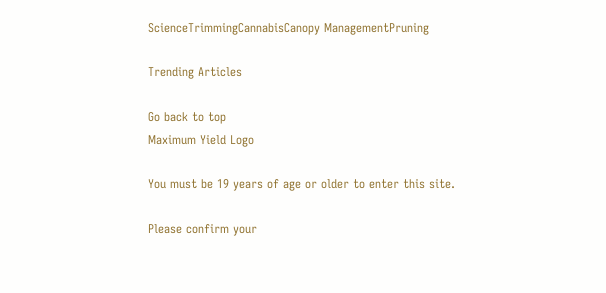ScienceTrimmingCannabisCanopy ManagementPruning

Trending Articles

Go back to top
Maximum Yield Logo

You must be 19 years of age or older to enter this site.

Please confirm your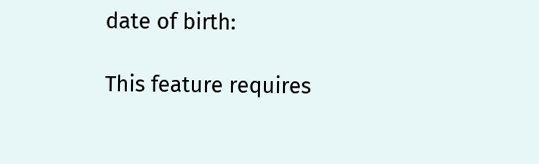date of birth:

This feature requires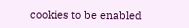cookies to be enabled